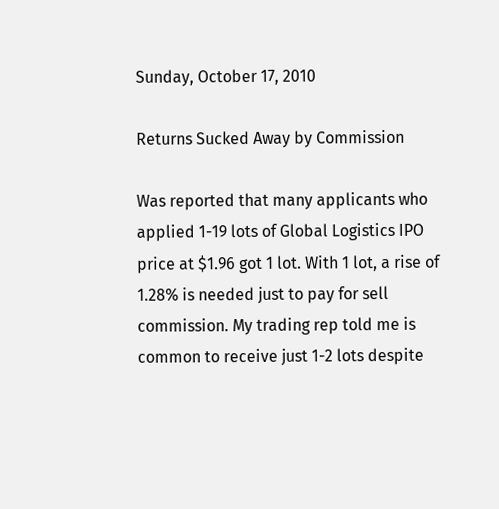Sunday, October 17, 2010

Returns Sucked Away by Commission

Was reported that many applicants who applied 1-19 lots of Global Logistics IPO price at $1.96 got 1 lot. With 1 lot, a rise of 1.28% is needed just to pay for sell commission. My trading rep told me is common to receive just 1-2 lots despite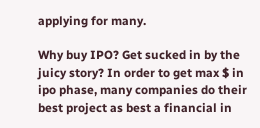applying for many.

Why buy IPO? Get sucked in by the juicy story? In order to get max $ in ipo phase, many companies do their best project as best a financial in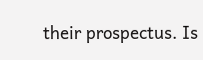their prospectus. Is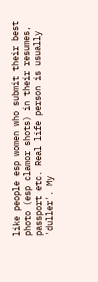like people esp women who submit their best photo (esp clamor shots) in their resumes, passport etc. Real life person is usually 'duller'. My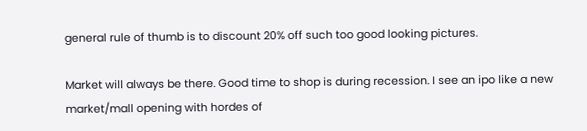general rule of thumb is to discount 20% off such too good looking pictures.

Market will always be there. Good time to shop is during recession. I see an ipo like a new market/mall opening with hordes of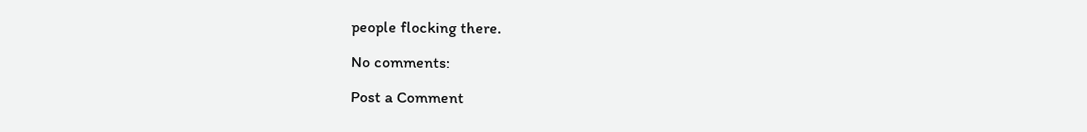people flocking there.

No comments:

Post a Comment